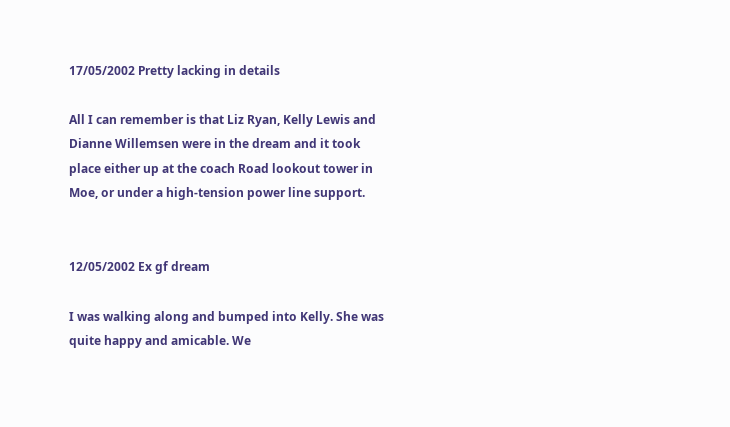17/05/2002 Pretty lacking in details

All I can remember is that Liz Ryan, Kelly Lewis and Dianne Willemsen were in the dream and it took place either up at the coach Road lookout tower in Moe, or under a high-tension power line support.


12/05/2002 Ex gf dream

I was walking along and bumped into Kelly. She was quite happy and amicable. We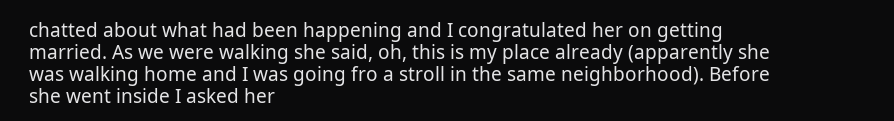chatted about what had been happening and I congratulated her on getting married. As we were walking she said, oh, this is my place already (apparently she was walking home and I was going fro a stroll in the same neighborhood). Before she went inside I asked her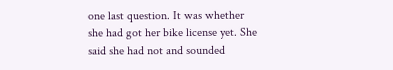one last question. It was whether she had got her bike license yet. She said she had not and sounded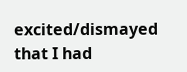excited/dismayed that I had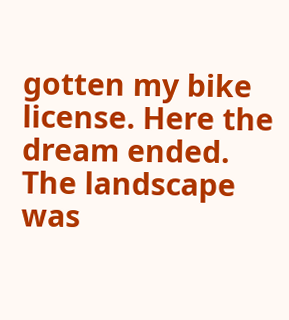gotten my bike license. Here the dream ended. The landscape was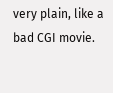very plain, like a bad CGI movie.